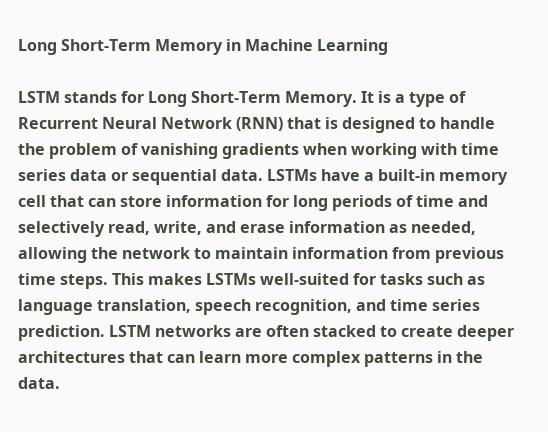Long Short-Term Memory in Machine Learning

LSTM stands for Long Short-Term Memory. It is a type of Recurrent Neural Network (RNN) that is designed to handle the problem of vanishing gradients when working with time series data or sequential data. LSTMs have a built-in memory cell that can store information for long periods of time and selectively read, write, and erase information as needed, allowing the network to maintain information from previous time steps. This makes LSTMs well-suited for tasks such as language translation, speech recognition, and time series prediction. LSTM networks are often stacked to create deeper architectures that can learn more complex patterns in the data.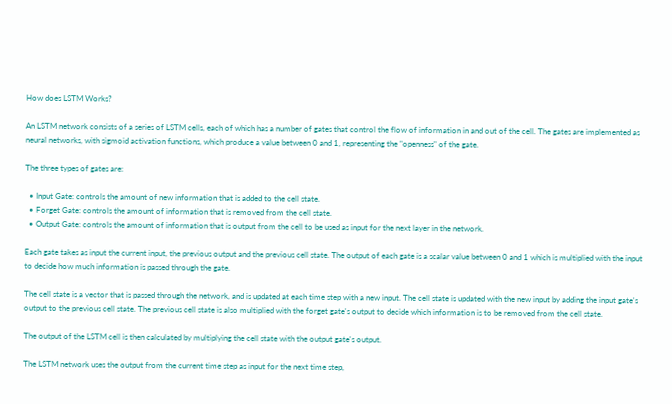How does LSTM Works?

An LSTM network consists of a series of LSTM cells, each of which has a number of gates that control the flow of information in and out of the cell. The gates are implemented as neural networks, with sigmoid activation functions, which produce a value between 0 and 1, representing the "openness" of the gate.

The three types of gates are:

  • Input Gate: controls the amount of new information that is added to the cell state.
  • Forget Gate: controls the amount of information that is removed from the cell state.
  • Output Gate: controls the amount of information that is output from the cell to be used as input for the next layer in the network.

Each gate takes as input the current input, the previous output and the previous cell state. The output of each gate is a scalar value between 0 and 1 which is multiplied with the input to decide how much information is passed through the gate.

The cell state is a vector that is passed through the network, and is updated at each time step with a new input. The cell state is updated with the new input by adding the input gate's output to the previous cell state. The previous cell state is also multiplied with the forget gate's output to decide which information is to be removed from the cell state.

The output of the LSTM cell is then calculated by multiplying the cell state with the output gate's output.

The LSTM network uses the output from the current time step as input for the next time step,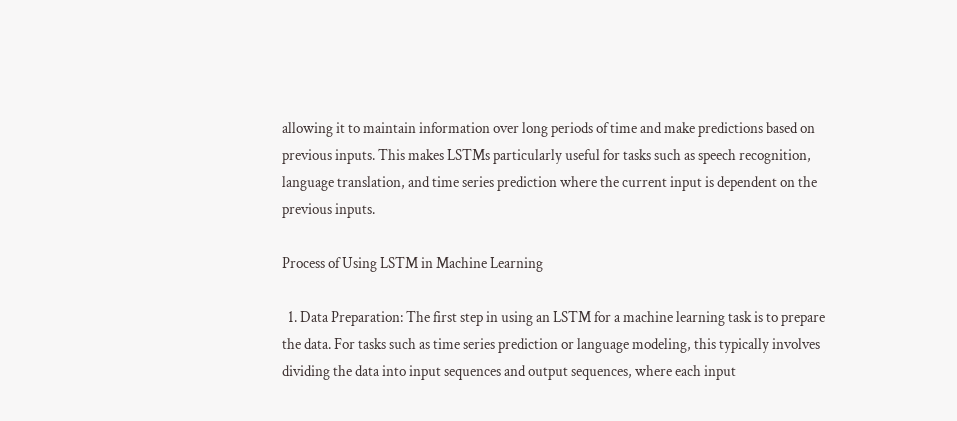allowing it to maintain information over long periods of time and make predictions based on previous inputs. This makes LSTMs particularly useful for tasks such as speech recognition, language translation, and time series prediction where the current input is dependent on the previous inputs.

Process of Using LSTM in Machine Learning

  1. Data Preparation: The first step in using an LSTM for a machine learning task is to prepare the data. For tasks such as time series prediction or language modeling, this typically involves dividing the data into input sequences and output sequences, where each input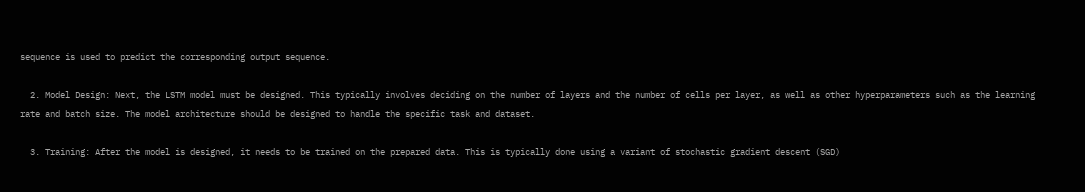sequence is used to predict the corresponding output sequence.

  2. Model Design: Next, the LSTM model must be designed. This typically involves deciding on the number of layers and the number of cells per layer, as well as other hyperparameters such as the learning rate and batch size. The model architecture should be designed to handle the specific task and dataset.

  3. Training: After the model is designed, it needs to be trained on the prepared data. This is typically done using a variant of stochastic gradient descent (SGD)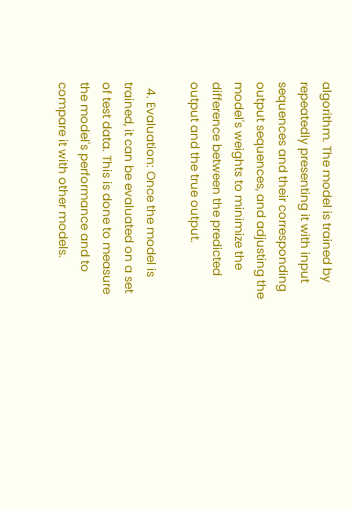algorithm. The model is trained by repeatedly presenting it with input sequences and their corresponding output sequences, and adjusting the model's weights to minimize the difference between the predicted output and the true output.

  4. Evaluation: Once the model is trained, it can be evaluated on a set of test data. This is done to measure the model's performance and to compare it with other models.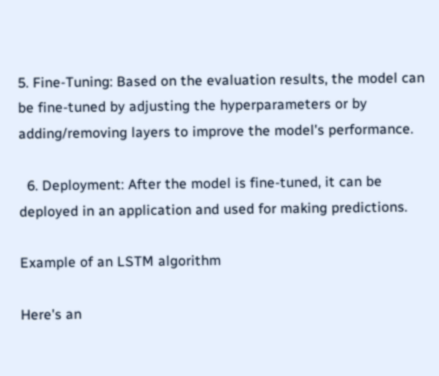5. Fine-Tuning: Based on the evaluation results, the model can be fine-tuned by adjusting the hyperparameters or by adding/removing layers to improve the model's performance.

  6. Deployment: After the model is fine-tuned, it can be deployed in an application and used for making predictions.

Example of an LSTM algorithm

Here's an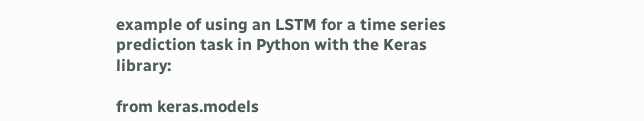example of using an LSTM for a time series prediction task in Python with the Keras library:

from keras.models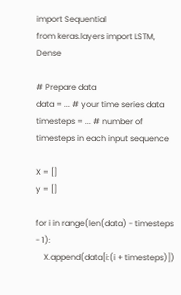import Sequential
from keras.layers import LSTM, Dense

# Prepare data
data = ... # your time series data
timesteps = ... # number of timesteps in each input sequence

X = []
y = []

for i in range(len(data) - timesteps - 1):
    X.append(data[i:(i + timesteps)])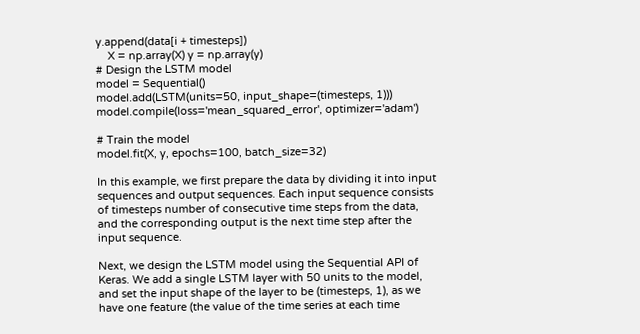y.append(data[i + timesteps])
    X = np.array(X) y = np.array(y)
# Design the LSTM model
model = Sequential()
model.add(LSTM(units=50, input_shape=(timesteps, 1)))
model.compile(loss='mean_squared_error', optimizer='adam')

# Train the model
model.fit(X, y, epochs=100, batch_size=32)

In this example, we first prepare the data by dividing it into input sequences and output sequences. Each input sequence consists of timesteps number of consecutive time steps from the data, and the corresponding output is the next time step after the input sequence.

Next, we design the LSTM model using the Sequential API of Keras. We add a single LSTM layer with 50 units to the model, and set the input shape of the layer to be (timesteps, 1), as we have one feature (the value of the time series at each time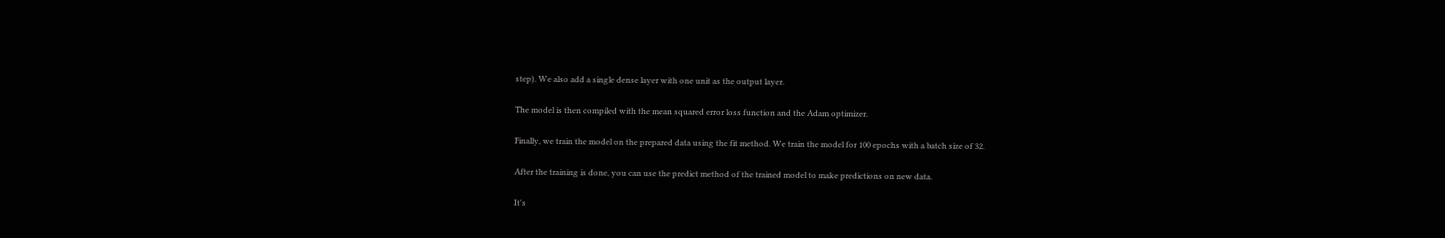step). We also add a single dense layer with one unit as the output layer.

The model is then compiled with the mean squared error loss function and the Adam optimizer.

Finally, we train the model on the prepared data using the fit method. We train the model for 100 epochs with a batch size of 32.

After the training is done, you can use the predict method of the trained model to make predictions on new data.

It's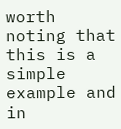worth noting that this is a simple example and in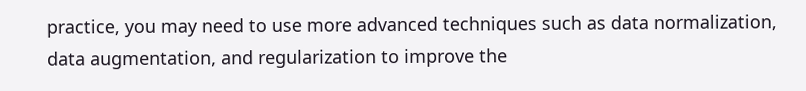practice, you may need to use more advanced techniques such as data normalization, data augmentation, and regularization to improve the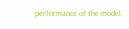performance of the model.